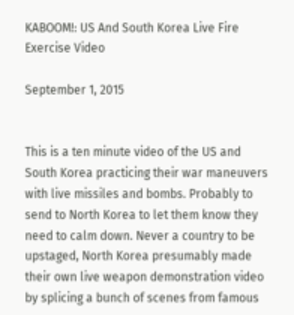KABOOM!: US And South Korea Live Fire Exercise Video

September 1, 2015


This is a ten minute video of the US and South Korea practicing their war maneuvers with live missiles and bombs. Probably to send to North Korea to let them know they need to calm down. Never a country to be upstaged, North Korea presumably made their own live weapon demonstration video by splicing a bunch of scenes from famous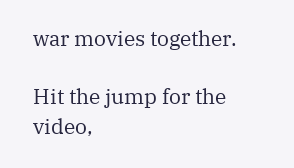war movies together.

Hit the jump for the video,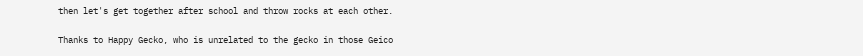then let's get together after school and throw rocks at each other.

Thanks to Happy Gecko, who is unrelated to the gecko in those Geico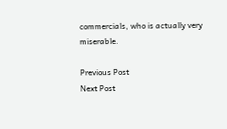commercials, who is actually very miserable.

Previous Post
Next Post